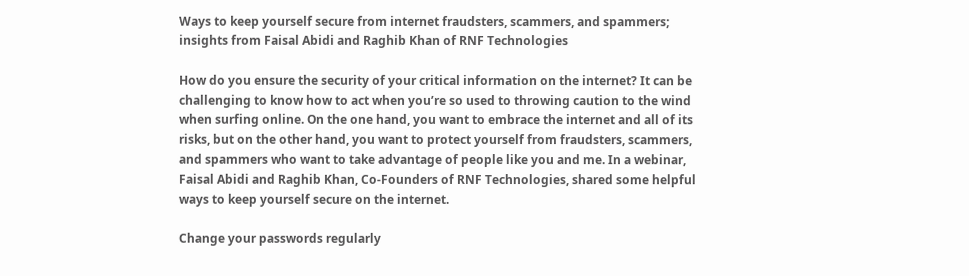Ways to keep yourself secure from internet fraudsters, scammers, and spammers; insights from Faisal Abidi and Raghib Khan of RNF Technologies

How do you ensure the security of your critical information on the internet? It can be challenging to know how to act when you’re so used to throwing caution to the wind when surfing online. On the one hand, you want to embrace the internet and all of its risks, but on the other hand, you want to protect yourself from fraudsters, scammers, and spammers who want to take advantage of people like you and me. In a webinar, Faisal Abidi and Raghib Khan, Co-Founders of RNF Technologies, shared some helpful ways to keep yourself secure on the internet.

Change your passwords regularly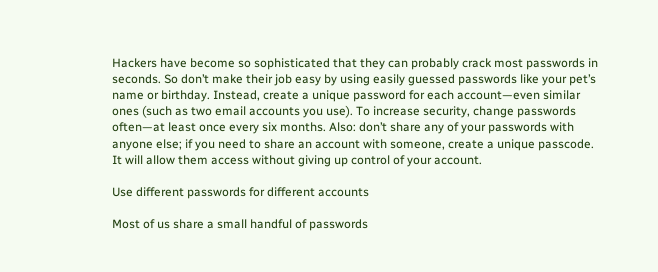Hackers have become so sophisticated that they can probably crack most passwords in seconds. So don’t make their job easy by using easily guessed passwords like your pet’s name or birthday. Instead, create a unique password for each account—even similar ones (such as two email accounts you use). To increase security, change passwords often—at least once every six months. Also: don’t share any of your passwords with anyone else; if you need to share an account with someone, create a unique passcode. It will allow them access without giving up control of your account.

Use different passwords for different accounts

Most of us share a small handful of passwords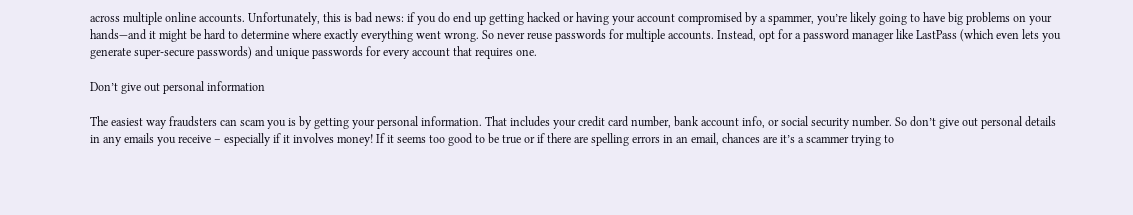across multiple online accounts. Unfortunately, this is bad news: if you do end up getting hacked or having your account compromised by a spammer, you’re likely going to have big problems on your hands—and it might be hard to determine where exactly everything went wrong. So never reuse passwords for multiple accounts. Instead, opt for a password manager like LastPass (which even lets you generate super-secure passwords) and unique passwords for every account that requires one.

Don’t give out personal information

The easiest way fraudsters can scam you is by getting your personal information. That includes your credit card number, bank account info, or social security number. So don’t give out personal details in any emails you receive – especially if it involves money! If it seems too good to be true or if there are spelling errors in an email, chances are it’s a scammer trying to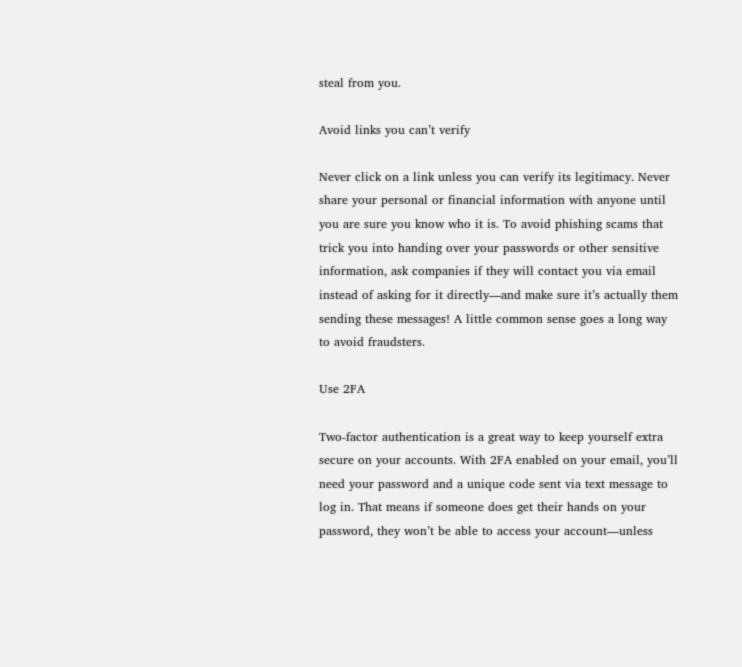steal from you.

Avoid links you can’t verify

Never click on a link unless you can verify its legitimacy. Never share your personal or financial information with anyone until you are sure you know who it is. To avoid phishing scams that trick you into handing over your passwords or other sensitive information, ask companies if they will contact you via email instead of asking for it directly—and make sure it’s actually them sending these messages! A little common sense goes a long way to avoid fraudsters.

Use 2FA

Two-factor authentication is a great way to keep yourself extra secure on your accounts. With 2FA enabled on your email, you’ll need your password and a unique code sent via text message to log in. That means if someone does get their hands on your password, they won’t be able to access your account—unless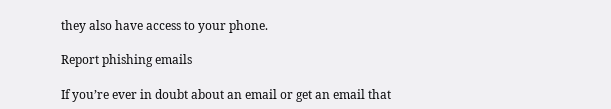they also have access to your phone.

Report phishing emails

If you’re ever in doubt about an email or get an email that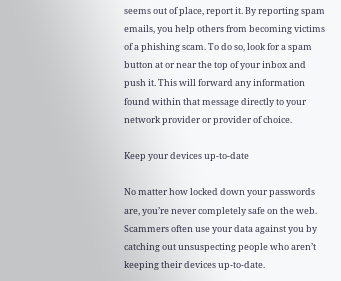seems out of place, report it. By reporting spam emails, you help others from becoming victims of a phishing scam. To do so, look for a spam button at or near the top of your inbox and push it. This will forward any information found within that message directly to your network provider or provider of choice.

Keep your devices up-to-date

No matter how locked down your passwords are, you’re never completely safe on the web. Scammers often use your data against you by catching out unsuspecting people who aren’t keeping their devices up-to-date.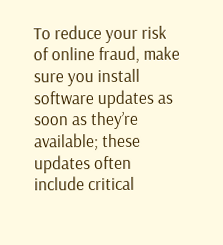To reduce your risk of online fraud, make sure you install software updates as soon as they’re available; these updates often include critical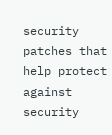security patches that help protect against security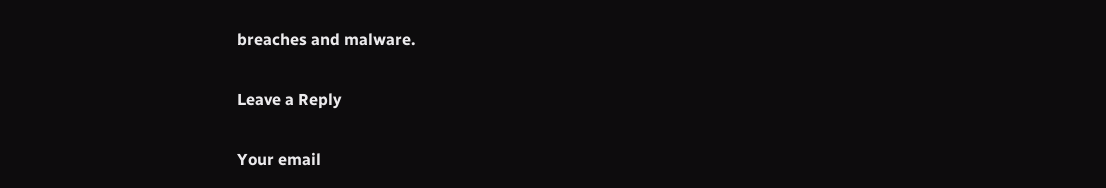breaches and malware.

Leave a Reply

Your email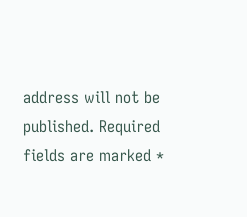address will not be published. Required fields are marked *